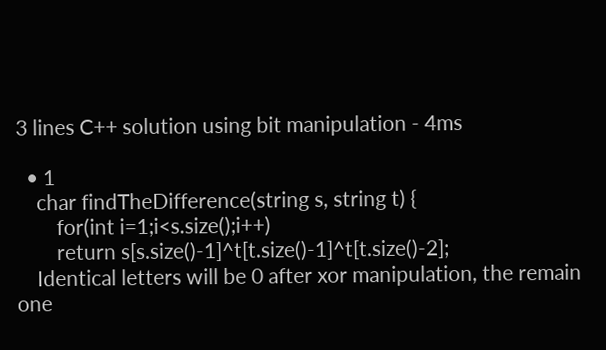3 lines C++ solution using bit manipulation - 4ms

  • 1
    char findTheDifference(string s, string t) {
        for(int i=1;i<s.size();i++)
        return s[s.size()-1]^t[t.size()-1]^t[t.size()-2];
    Identical letters will be 0 after xor manipulation, the remain one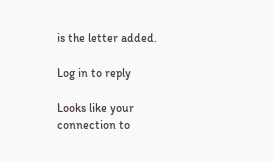is the letter added.

Log in to reply

Looks like your connection to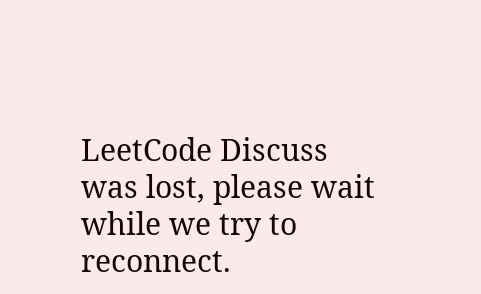LeetCode Discuss was lost, please wait while we try to reconnect.